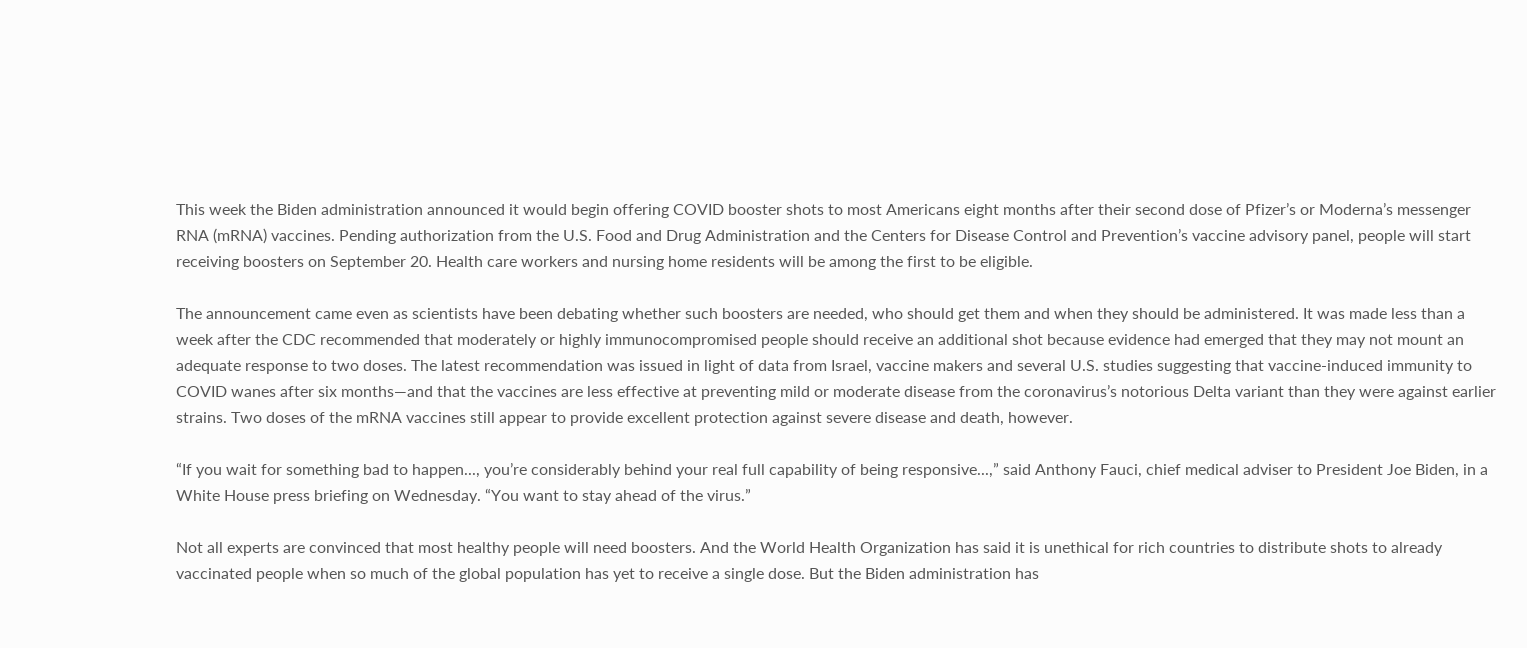This week the Biden administration announced it would begin offering COVID booster shots to most Americans eight months after their second dose of Pfizer’s or Moderna’s messenger RNA (mRNA) vaccines. Pending authorization from the U.S. Food and Drug Administration and the Centers for Disease Control and Prevention’s vaccine advisory panel, people will start receiving boosters on September 20. Health care workers and nursing home residents will be among the first to be eligible.

The announcement came even as scientists have been debating whether such boosters are needed, who should get them and when they should be administered. It was made less than a week after the CDC recommended that moderately or highly immunocompromised people should receive an additional shot because evidence had emerged that they may not mount an adequate response to two doses. The latest recommendation was issued in light of data from Israel, vaccine makers and several U.S. studies suggesting that vaccine-induced immunity to COVID wanes after six months—and that the vaccines are less effective at preventing mild or moderate disease from the coronavirus’s notorious Delta variant than they were against earlier strains. Two doses of the mRNA vaccines still appear to provide excellent protection against severe disease and death, however.

“If you wait for something bad to happen..., you’re considerably behind your real full capability of being responsive...,” said Anthony Fauci, chief medical adviser to President Joe Biden, in a White House press briefing on Wednesday. “You want to stay ahead of the virus.”

Not all experts are convinced that most healthy people will need boosters. And the World Health Organization has said it is unethical for rich countries to distribute shots to already vaccinated people when so much of the global population has yet to receive a single dose. But the Biden administration has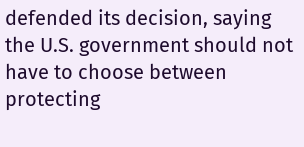defended its decision, saying the U.S. government should not have to choose between protecting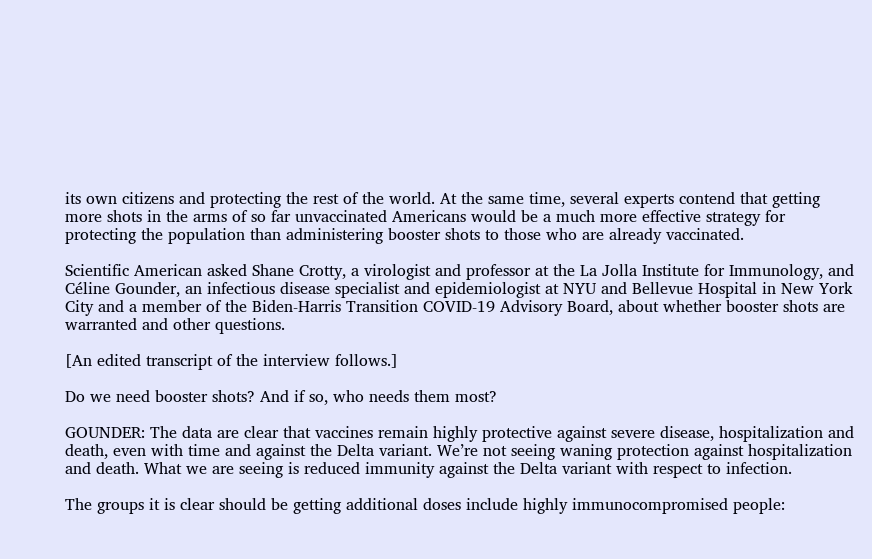its own citizens and protecting the rest of the world. At the same time, several experts contend that getting more shots in the arms of so far unvaccinated Americans would be a much more effective strategy for protecting the population than administering booster shots to those who are already vaccinated.

Scientific American asked Shane Crotty, a virologist and professor at the La Jolla Institute for Immunology, and Céline Gounder, an infectious disease specialist and epidemiologist at NYU and Bellevue Hospital in New York City and a member of the Biden-Harris Transition COVID-19 Advisory Board, about whether booster shots are warranted and other questions.

[An edited transcript of the interview follows.]

Do we need booster shots? And if so, who needs them most?

GOUNDER: The data are clear that vaccines remain highly protective against severe disease, hospitalization and death, even with time and against the Delta variant. We’re not seeing waning protection against hospitalization and death. What we are seeing is reduced immunity against the Delta variant with respect to infection.

The groups it is clear should be getting additional doses include highly immunocompromised people: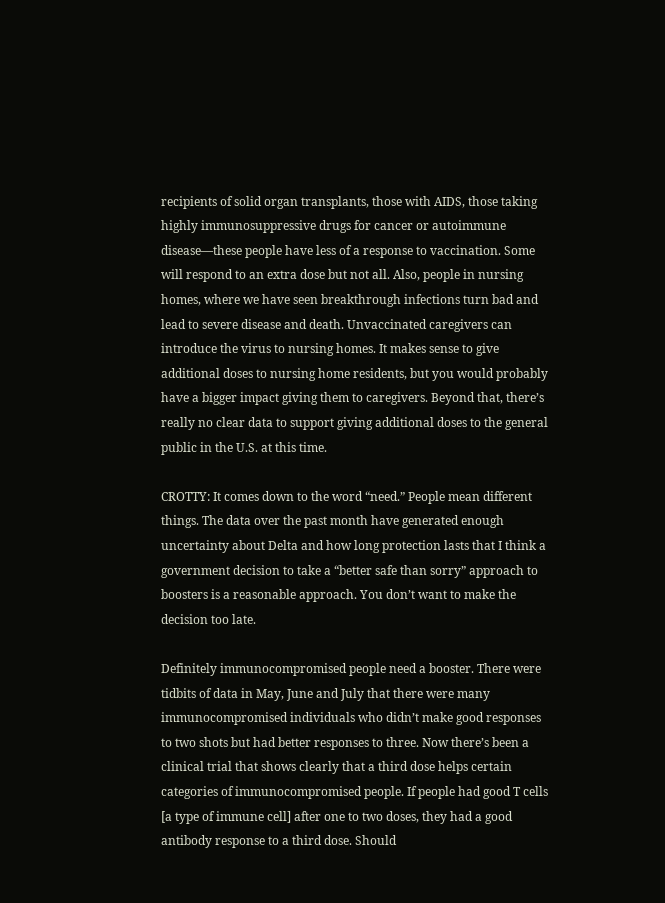recipients of solid organ transplants, those with AIDS, those taking highly immunosuppressive drugs for cancer or autoimmune disease—these people have less of a response to vaccination. Some will respond to an extra dose but not all. Also, people in nursing homes, where we have seen breakthrough infections turn bad and lead to severe disease and death. Unvaccinated caregivers can introduce the virus to nursing homes. It makes sense to give additional doses to nursing home residents, but you would probably have a bigger impact giving them to caregivers. Beyond that, there’s really no clear data to support giving additional doses to the general public in the U.S. at this time.

CROTTY: It comes down to the word “need.” People mean different things. The data over the past month have generated enough uncertainty about Delta and how long protection lasts that I think a government decision to take a “better safe than sorry” approach to boosters is a reasonable approach. You don’t want to make the decision too late.

Definitely immunocompromised people need a booster. There were tidbits of data in May, June and July that there were many immunocompromised individuals who didn’t make good responses to two shots but had better responses to three. Now there’s been a clinical trial that shows clearly that a third dose helps certain categories of immunocompromised people. If people had good T cells [a type of immune cell] after one to two doses, they had a good antibody response to a third dose. Should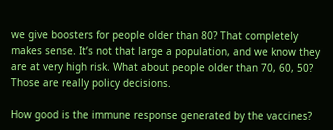we give boosters for people older than 80? That completely makes sense. It’s not that large a population, and we know they are at very high risk. What about people older than 70, 60, 50? Those are really policy decisions.

How good is the immune response generated by the vaccines?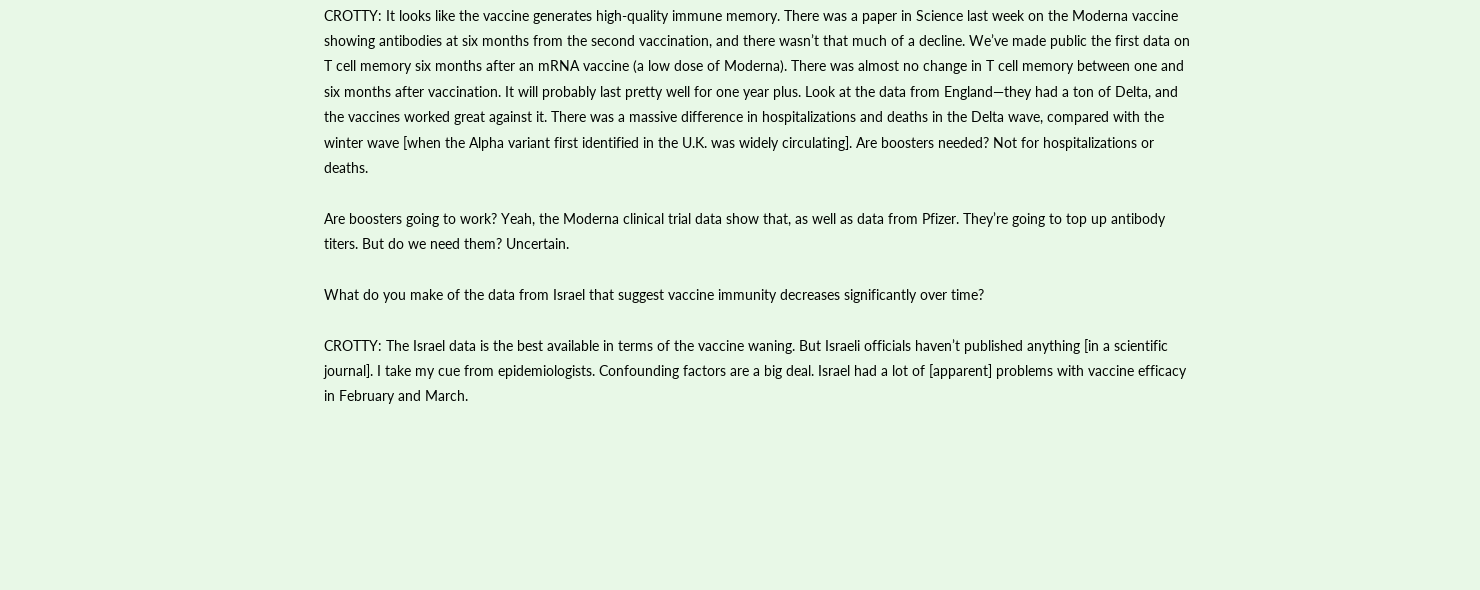CROTTY: It looks like the vaccine generates high-quality immune memory. There was a paper in Science last week on the Moderna vaccine showing antibodies at six months from the second vaccination, and there wasn’t that much of a decline. We’ve made public the first data on T cell memory six months after an mRNA vaccine (a low dose of Moderna). There was almost no change in T cell memory between one and six months after vaccination. It will probably last pretty well for one year plus. Look at the data from England—they had a ton of Delta, and the vaccines worked great against it. There was a massive difference in hospitalizations and deaths in the Delta wave, compared with the winter wave [when the Alpha variant first identified in the U.K. was widely circulating]. Are boosters needed? Not for hospitalizations or deaths.

Are boosters going to work? Yeah, the Moderna clinical trial data show that, as well as data from Pfizer. They’re going to top up antibody titers. But do we need them? Uncertain.

What do you make of the data from Israel that suggest vaccine immunity decreases significantly over time?

CROTTY: The Israel data is the best available in terms of the vaccine waning. But Israeli officials haven’t published anything [in a scientific journal]. I take my cue from epidemiologists. Confounding factors are a big deal. Israel had a lot of [apparent] problems with vaccine efficacy in February and March.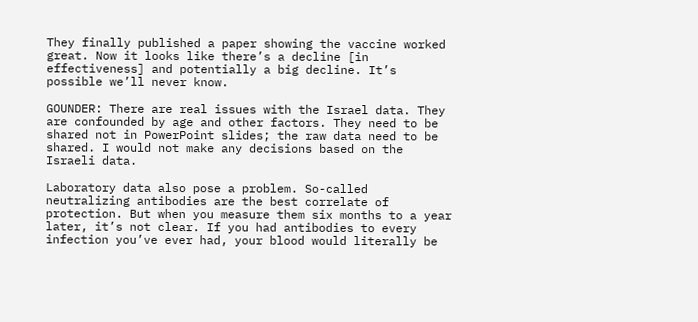They finally published a paper showing the vaccine worked great. Now it looks like there’s a decline [in effectiveness] and potentially a big decline. It’s possible we’ll never know.

GOUNDER: There are real issues with the Israel data. They are confounded by age and other factors. They need to be shared not in PowerPoint slides; the raw data need to be shared. I would not make any decisions based on the Israeli data.

Laboratory data also pose a problem. So-called neutralizing antibodies are the best correlate of protection. But when you measure them six months to a year later, it’s not clear. If you had antibodies to every infection you’ve ever had, your blood would literally be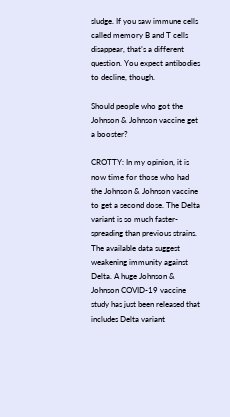sludge. If you saw immune cells called memory B and T cells disappear, that’s a different question. You expect antibodies to decline, though.

Should people who got the Johnson & Johnson vaccine get a booster?

CROTTY: In my opinion, it is now time for those who had the Johnson & Johnson vaccine to get a second dose. The Delta variant is so much faster-spreading than previous strains. The available data suggest weakening immunity against Delta. A huge Johnson & Johnson COVID-19 vaccine study has just been released that includes Delta variant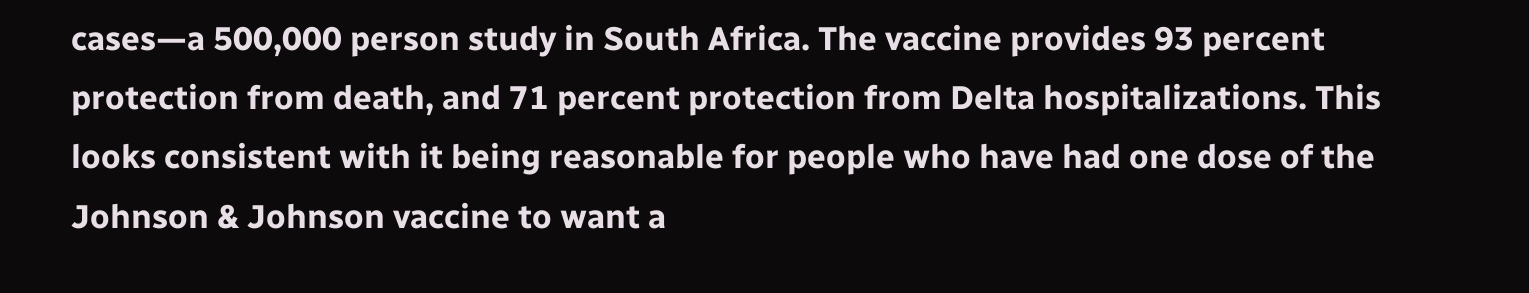cases—a 500,000 person study in South Africa. The vaccine provides 93 percent protection from death, and 71 percent protection from Delta hospitalizations. This looks consistent with it being reasonable for people who have had one dose of the Johnson & Johnson vaccine to want a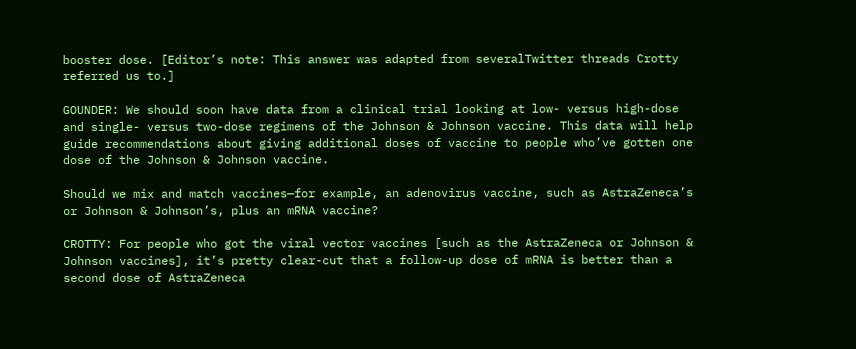booster dose. [Editor’s note: This answer was adapted from severalTwitter threads Crotty referred us to.]

GOUNDER: We should soon have data from a clinical trial looking at low- versus high-dose and single- versus two-dose regimens of the Johnson & Johnson vaccine. This data will help guide recommendations about giving additional doses of vaccine to people who’ve gotten one dose of the Johnson & Johnson vaccine.

Should we mix and match vaccines—for example, an adenovirus vaccine, such as AstraZeneca’s or Johnson & Johnson’s, plus an mRNA vaccine?

CROTTY: For people who got the viral vector vaccines [such as the AstraZeneca or Johnson & Johnson vaccines], it’s pretty clear-cut that a follow-up dose of mRNA is better than a second dose of AstraZeneca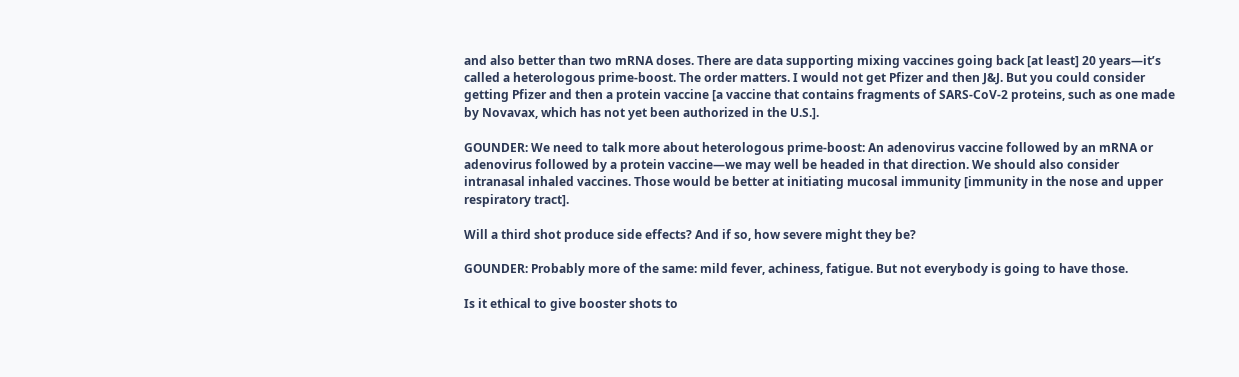and also better than two mRNA doses. There are data supporting mixing vaccines going back [at least] 20 years—it’s called a heterologous prime-boost. The order matters. I would not get Pfizer and then J&J. But you could consider getting Pfizer and then a protein vaccine [a vaccine that contains fragments of SARS-CoV-2 proteins, such as one made by Novavax, which has not yet been authorized in the U.S.].

GOUNDER: We need to talk more about heterologous prime-boost: An adenovirus vaccine followed by an mRNA or adenovirus followed by a protein vaccine—we may well be headed in that direction. We should also consider intranasal inhaled vaccines. Those would be better at initiating mucosal immunity [immunity in the nose and upper respiratory tract].

Will a third shot produce side effects? And if so, how severe might they be?

GOUNDER: Probably more of the same: mild fever, achiness, fatigue. But not everybody is going to have those.

Is it ethical to give booster shots to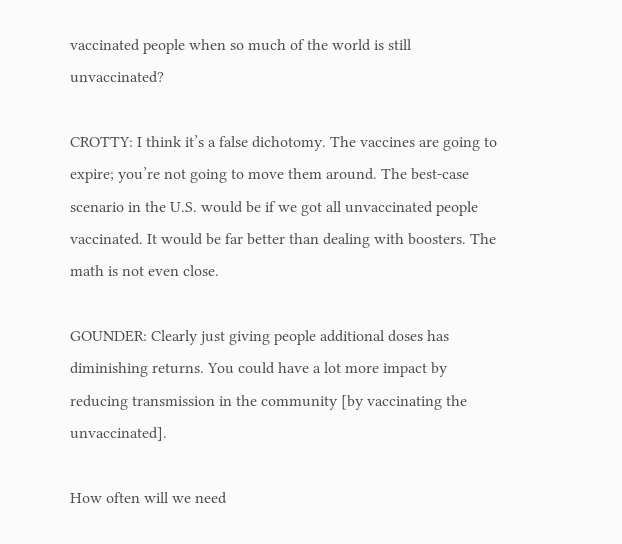vaccinated people when so much of the world is still unvaccinated?

CROTTY: I think it’s a false dichotomy. The vaccines are going to expire; you’re not going to move them around. The best-case scenario in the U.S. would be if we got all unvaccinated people vaccinated. It would be far better than dealing with boosters. The math is not even close.

GOUNDER: Clearly just giving people additional doses has diminishing returns. You could have a lot more impact by reducing transmission in the community [by vaccinating the unvaccinated].

How often will we need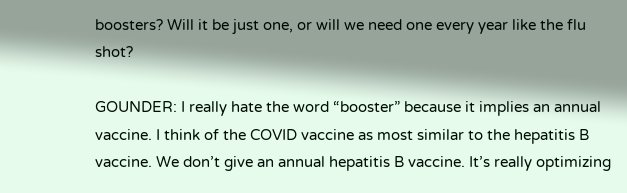boosters? Will it be just one, or will we need one every year like the flu shot?

GOUNDER: I really hate the word “booster” because it implies an annual vaccine. I think of the COVID vaccine as most similar to the hepatitis B vaccine. We don’t give an annual hepatitis B vaccine. It’s really optimizing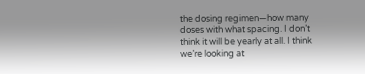the dosing regimen—how many doses with what spacing. I don’t think it will be yearly at all. I think we’re looking at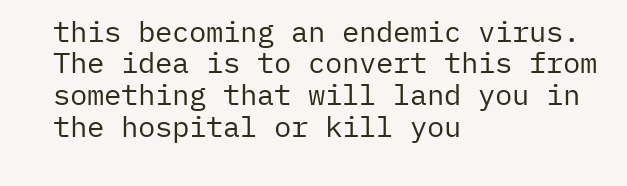this becoming an endemic virus. The idea is to convert this from something that will land you in the hospital or kill you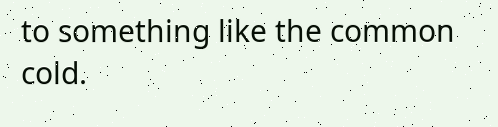to something like the common cold.